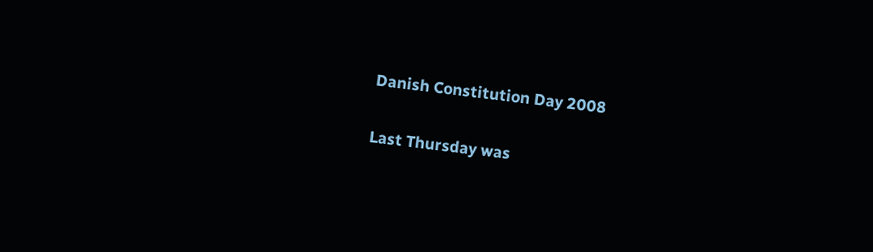Danish Constitution Day 2008

Last Thursday was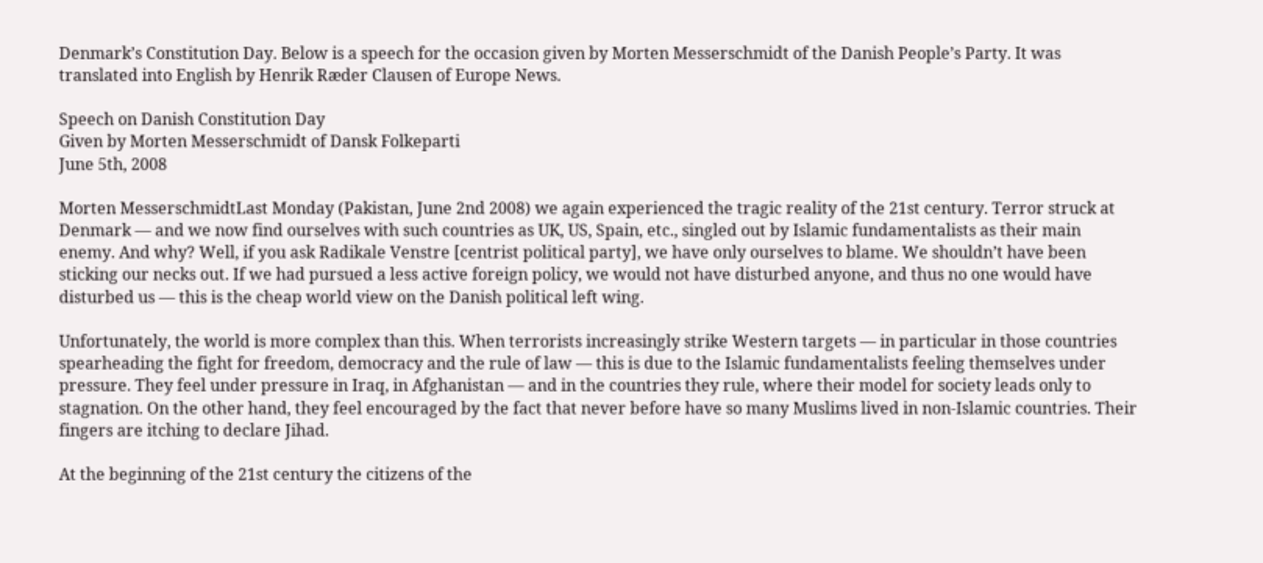Denmark’s Constitution Day. Below is a speech for the occasion given by Morten Messerschmidt of the Danish People’s Party. It was translated into English by Henrik Ræder Clausen of Europe News.

Speech on Danish Constitution Day
Given by Morten Messerschmidt of Dansk Folkeparti
June 5th, 2008

Morten MesserschmidtLast Monday (Pakistan, June 2nd 2008) we again experienced the tragic reality of the 21st century. Terror struck at Denmark — and we now find ourselves with such countries as UK, US, Spain, etc., singled out by Islamic fundamentalists as their main enemy. And why? Well, if you ask Radikale Venstre [centrist political party], we have only ourselves to blame. We shouldn’t have been sticking our necks out. If we had pursued a less active foreign policy, we would not have disturbed anyone, and thus no one would have disturbed us — this is the cheap world view on the Danish political left wing.

Unfortunately, the world is more complex than this. When terrorists increasingly strike Western targets — in particular in those countries spearheading the fight for freedom, democracy and the rule of law — this is due to the Islamic fundamentalists feeling themselves under pressure. They feel under pressure in Iraq, in Afghanistan — and in the countries they rule, where their model for society leads only to stagnation. On the other hand, they feel encouraged by the fact that never before have so many Muslims lived in non-Islamic countries. Their fingers are itching to declare Jihad.

At the beginning of the 21st century the citizens of the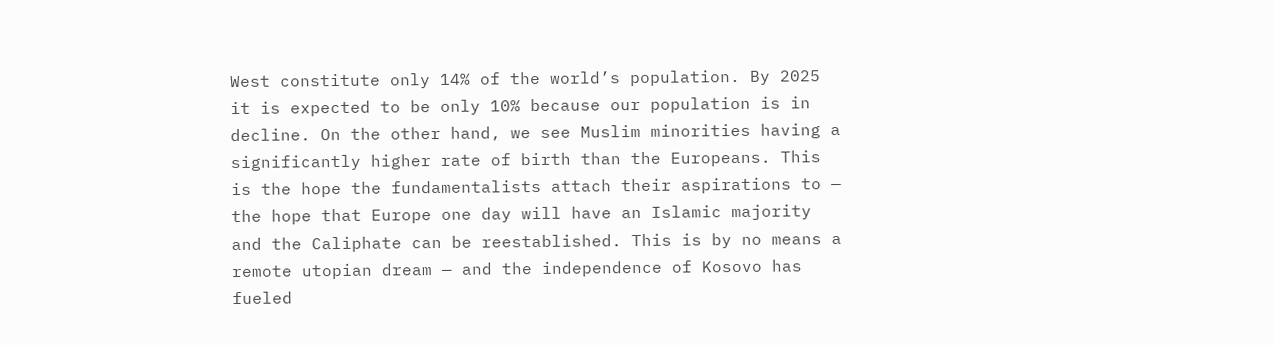West constitute only 14% of the world’s population. By 2025 it is expected to be only 10% because our population is in decline. On the other hand, we see Muslim minorities having a significantly higher rate of birth than the Europeans. This is the hope the fundamentalists attach their aspirations to — the hope that Europe one day will have an Islamic majority and the Caliphate can be reestablished. This is by no means a remote utopian dream — and the independence of Kosovo has fueled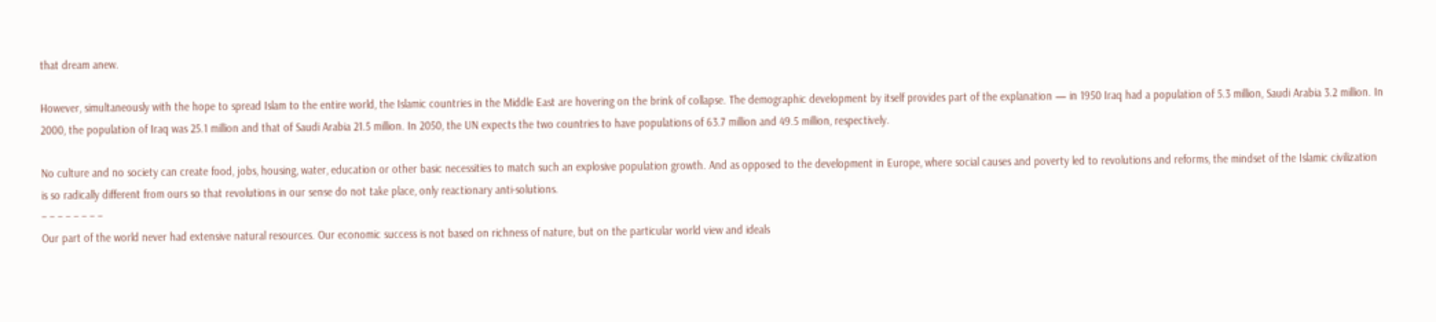that dream anew.

However, simultaneously with the hope to spread Islam to the entire world, the Islamic countries in the Middle East are hovering on the brink of collapse. The demographic development by itself provides part of the explanation — in 1950 Iraq had a population of 5.3 million, Saudi Arabia 3.2 million. In 2000, the population of Iraq was 25.1 million and that of Saudi Arabia 21.5 million. In 2050, the UN expects the two countries to have populations of 63.7 million and 49.5 million, respectively.

No culture and no society can create food, jobs, housing, water, education or other basic necessities to match such an explosive population growth. And as opposed to the development in Europe, where social causes and poverty led to revolutions and reforms, the mindset of the Islamic civilization is so radically different from ours so that revolutions in our sense do not take place, only reactionary anti-solutions.
– – – – – – – –
Our part of the world never had extensive natural resources. Our economic success is not based on richness of nature, but on the particular world view and ideals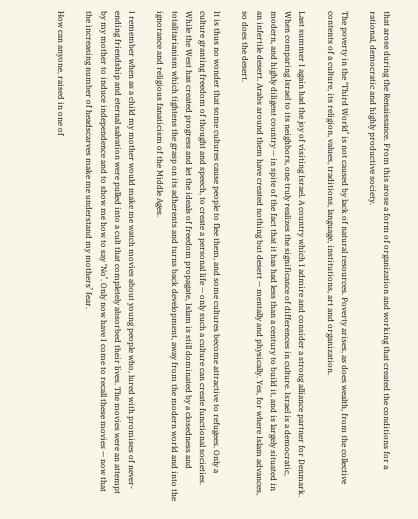that arose during the Renaissance. From this arose a form of organization and working that created the conditions for a rational, democratic and highly productive society.

The poverty in the ‘Third World’ is not caused by lack of natural resources. Poverty arises, as does wealth, from the collective contents of a culture, its religion, values, traditions, language, institutions, art and organization.

Last summer I again had the joy of visiting Israel. A country which I admire and consider a strong alliance partner for Denmark. When comparing Israel to its neighbors, one truly realizes the significance of differences in culture. Israel is a democratic, modern, and highly diligent country — in spite of the fact that it has had less than a century to build it, and is largely situated in an infertile desert. Arabs around them have created nothing but desert — mentally and physically. Yes, for where Islam advances, so does the desert.

It is thus no wonder that some cultures cause people to flee them, and some cultures become attractive to refugees. Only a culture granting freedom of thought and speech, to create a personal life — only such a culture can create functional societies. While the West has created progress and let the ideals of freedom propagate, Islam is still dominated by a closedness and totalitarianism which tightens the grasp on its adherents and turns back development, away from the modern world and into the ignorance and religious fanaticism of the Middle Ages.

I remember when as a child my mother would make me watch movies about young people who, lured with promises of never-ending friendship and eternal salvation were pulled into a cult that completely absorbed their lives. The movies were an attempt by my mother to induce independence and to show me how to say ‘No’. Only now have I come to recall these movies — now that the increasing number of headscarves make me understand my mothers’ fear.

How can anyone, raised in one of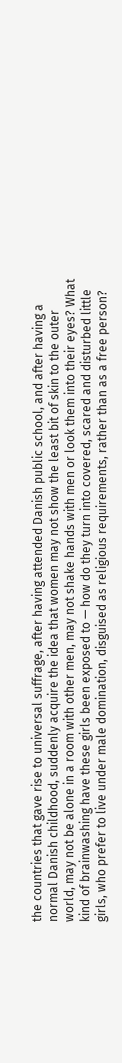the countries that gave rise to universal suffrage, after having attended Danish public school, and after having a normal Danish childhood, suddenly acquire the idea that women may not show the least bit of skin to the outer world, may not be alone in a room with other men, may not shake hands with men or look them into their eyes? What kind of brainwashing have these girls been exposed to — how do they turn into covered, scared and disturbed little girls, who prefer to live under male domination, disguised as religious requirements, rather than as a free person?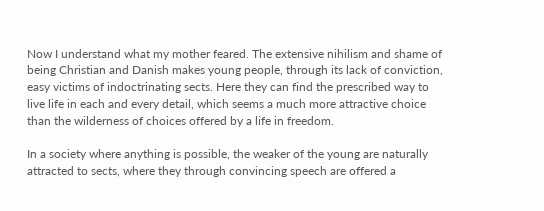Now I understand what my mother feared. The extensive nihilism and shame of being Christian and Danish makes young people, through its lack of conviction, easy victims of indoctrinating sects. Here they can find the prescribed way to live life in each and every detail, which seems a much more attractive choice than the wilderness of choices offered by a life in freedom.

In a society where anything is possible, the weaker of the young are naturally attracted to sects, where they through convincing speech are offered a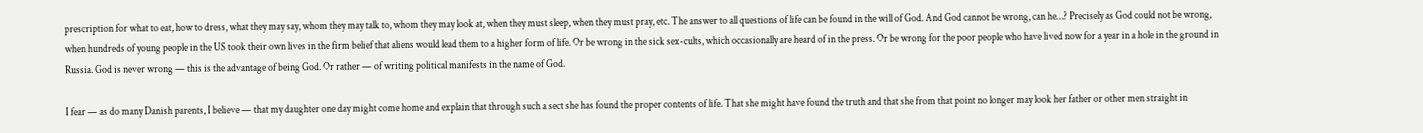prescription for what to eat, how to dress, what they may say, whom they may talk to, whom they may look at, when they must sleep, when they must pray, etc. The answer to all questions of life can be found in the will of God. And God cannot be wrong, can he…? Precisely as God could not be wrong, when hundreds of young people in the US took their own lives in the firm belief that aliens would lead them to a higher form of life. Or be wrong in the sick sex-cults, which occasionally are heard of in the press. Or be wrong for the poor people who have lived now for a year in a hole in the ground in Russia. God is never wrong — this is the advantage of being God. Or rather — of writing political manifests in the name of God.

I fear — as do many Danish parents, I believe — that my daughter one day might come home and explain that through such a sect she has found the proper contents of life. That she might have found the truth and that she from that point no longer may look her father or other men straight in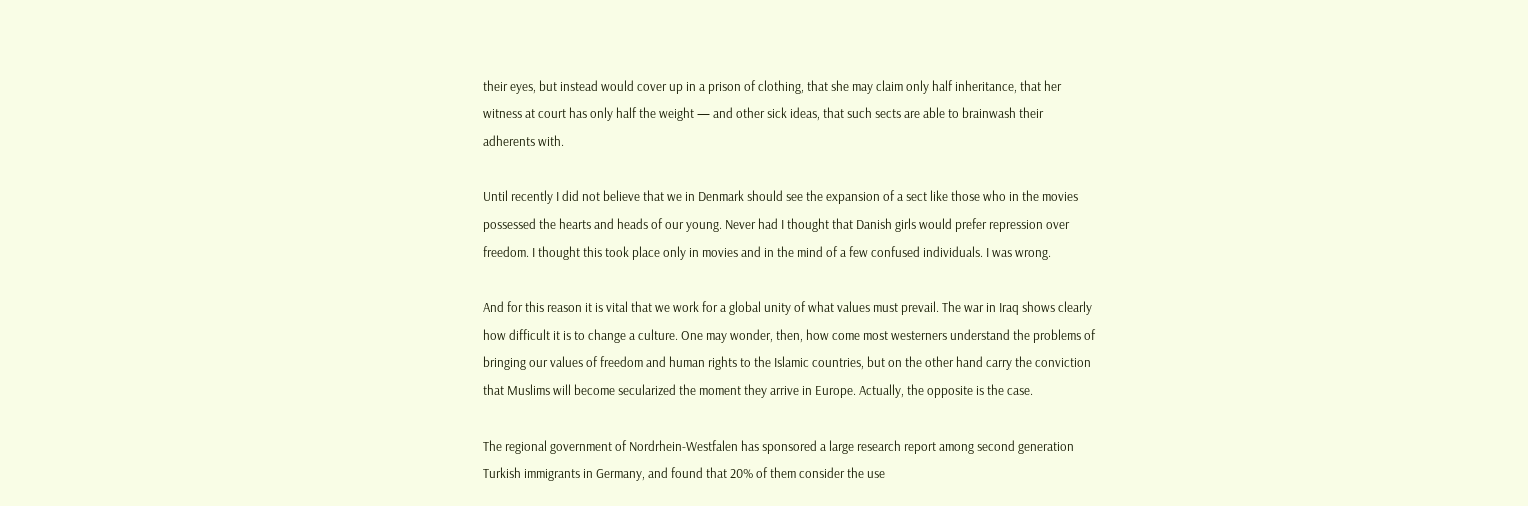their eyes, but instead would cover up in a prison of clothing, that she may claim only half inheritance, that her witness at court has only half the weight — and other sick ideas, that such sects are able to brainwash their adherents with.

Until recently I did not believe that we in Denmark should see the expansion of a sect like those who in the movies possessed the hearts and heads of our young. Never had I thought that Danish girls would prefer repression over freedom. I thought this took place only in movies and in the mind of a few confused individuals. I was wrong.

And for this reason it is vital that we work for a global unity of what values must prevail. The war in Iraq shows clearly how difficult it is to change a culture. One may wonder, then, how come most westerners understand the problems of bringing our values of freedom and human rights to the Islamic countries, but on the other hand carry the conviction that Muslims will become secularized the moment they arrive in Europe. Actually, the opposite is the case.

The regional government of Nordrhein-Westfalen has sponsored a large research report among second generation Turkish immigrants in Germany, and found that 20% of them consider the use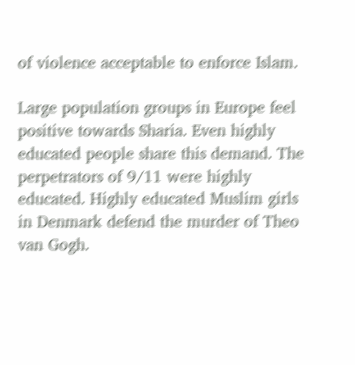of violence acceptable to enforce Islam.

Large population groups in Europe feel positive towards Sharia. Even highly educated people share this demand. The perpetrators of 9/11 were highly educated. Highly educated Muslim girls in Denmark defend the murder of Theo van Gogh.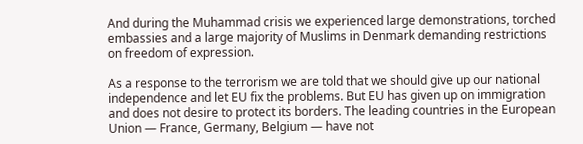And during the Muhammad crisis we experienced large demonstrations, torched embassies and a large majority of Muslims in Denmark demanding restrictions on freedom of expression.

As a response to the terrorism we are told that we should give up our national independence and let EU fix the problems. But EU has given up on immigration and does not desire to protect its borders. The leading countries in the European Union — France, Germany, Belgium — have not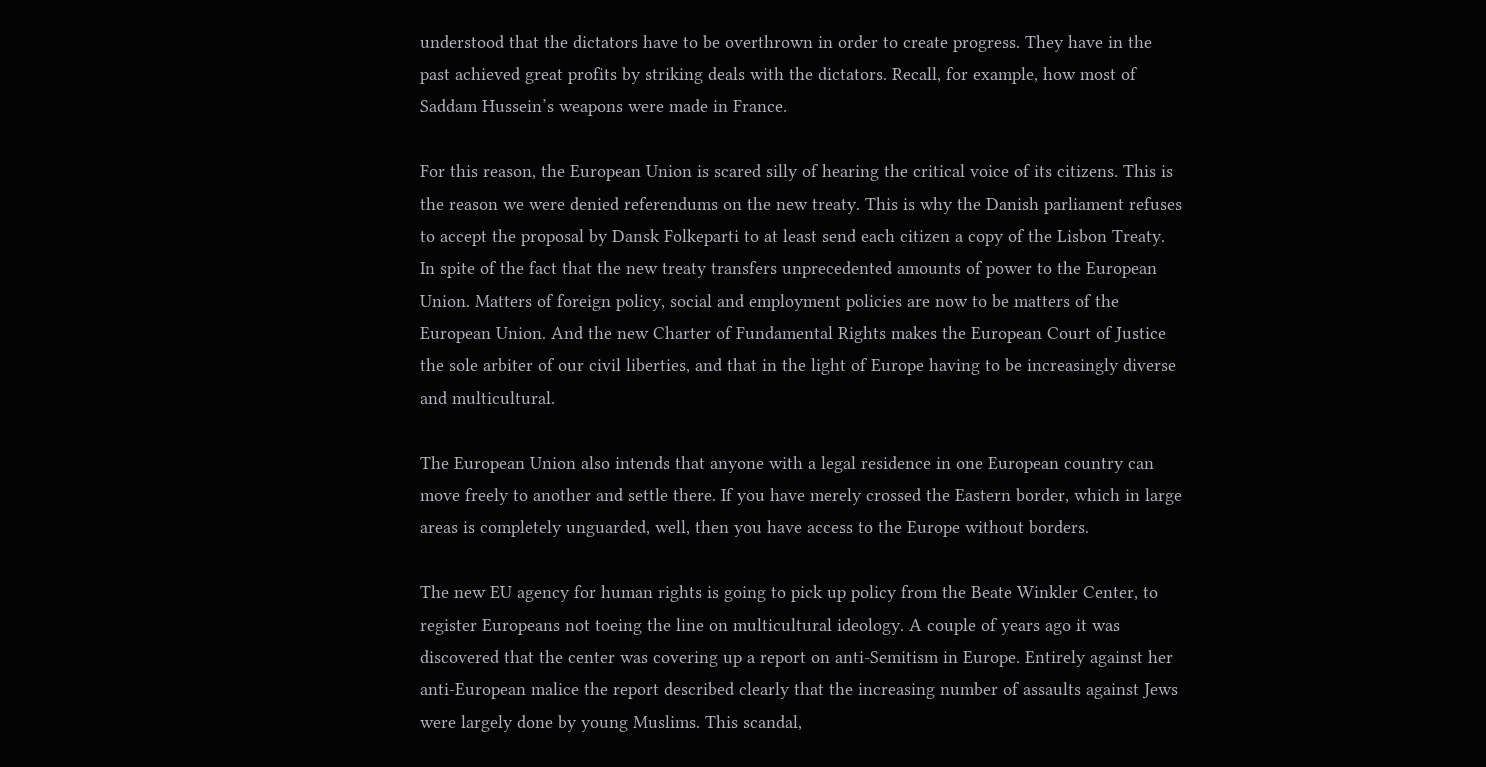understood that the dictators have to be overthrown in order to create progress. They have in the past achieved great profits by striking deals with the dictators. Recall, for example, how most of Saddam Hussein’s weapons were made in France.

For this reason, the European Union is scared silly of hearing the critical voice of its citizens. This is the reason we were denied referendums on the new treaty. This is why the Danish parliament refuses to accept the proposal by Dansk Folkeparti to at least send each citizen a copy of the Lisbon Treaty. In spite of the fact that the new treaty transfers unprecedented amounts of power to the European Union. Matters of foreign policy, social and employment policies are now to be matters of the European Union. And the new Charter of Fundamental Rights makes the European Court of Justice the sole arbiter of our civil liberties, and that in the light of Europe having to be increasingly diverse and multicultural.

The European Union also intends that anyone with a legal residence in one European country can move freely to another and settle there. If you have merely crossed the Eastern border, which in large areas is completely unguarded, well, then you have access to the Europe without borders.

The new EU agency for human rights is going to pick up policy from the Beate Winkler Center, to register Europeans not toeing the line on multicultural ideology. A couple of years ago it was discovered that the center was covering up a report on anti-Semitism in Europe. Entirely against her anti-European malice the report described clearly that the increasing number of assaults against Jews were largely done by young Muslims. This scandal,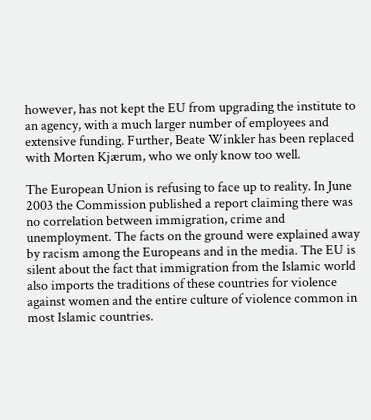however, has not kept the EU from upgrading the institute to an agency, with a much larger number of employees and extensive funding. Further, Beate Winkler has been replaced with Morten Kjærum, who we only know too well.

The European Union is refusing to face up to reality. In June 2003 the Commission published a report claiming there was no correlation between immigration, crime and unemployment. The facts on the ground were explained away by racism among the Europeans and in the media. The EU is silent about the fact that immigration from the Islamic world also imports the traditions of these countries for violence against women and the entire culture of violence common in most Islamic countries.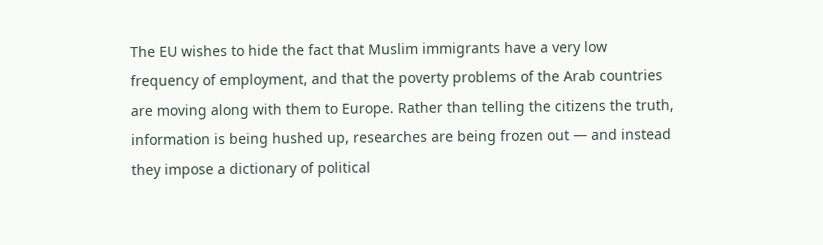The EU wishes to hide the fact that Muslim immigrants have a very low frequency of employment, and that the poverty problems of the Arab countries are moving along with them to Europe. Rather than telling the citizens the truth, information is being hushed up, researches are being frozen out — and instead they impose a dictionary of political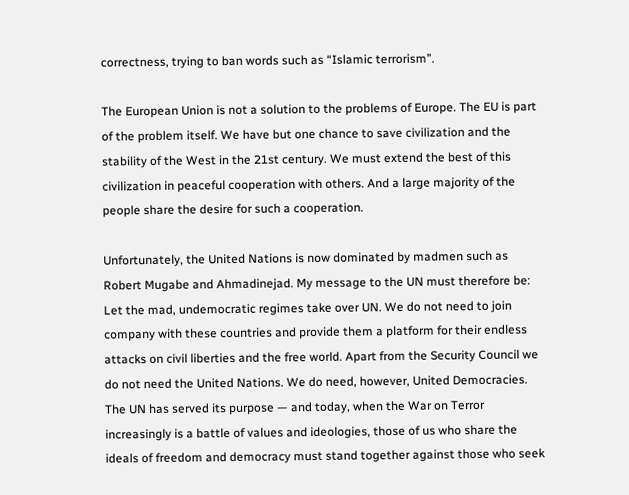correctness, trying to ban words such as “Islamic terrorism”.

The European Union is not a solution to the problems of Europe. The EU is part of the problem itself. We have but one chance to save civilization and the stability of the West in the 21st century. We must extend the best of this civilization in peaceful cooperation with others. And a large majority of the people share the desire for such a cooperation.

Unfortunately, the United Nations is now dominated by madmen such as Robert Mugabe and Ahmadinejad. My message to the UN must therefore be: Let the mad, undemocratic regimes take over UN. We do not need to join company with these countries and provide them a platform for their endless attacks on civil liberties and the free world. Apart from the Security Council we do not need the United Nations. We do need, however, United Democracies. The UN has served its purpose — and today, when the War on Terror increasingly is a battle of values and ideologies, those of us who share the ideals of freedom and democracy must stand together against those who seek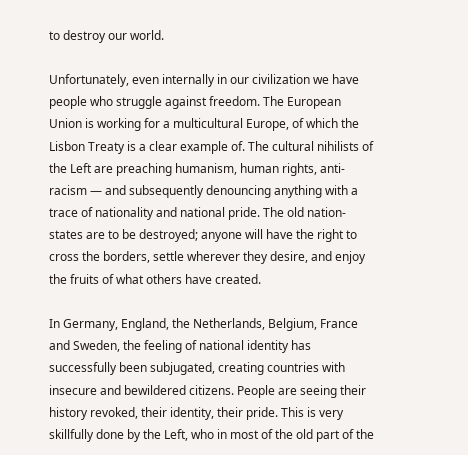to destroy our world.

Unfortunately, even internally in our civilization we have people who struggle against freedom. The European Union is working for a multicultural Europe, of which the Lisbon Treaty is a clear example of. The cultural nihilists of the Left are preaching humanism, human rights, anti-racism — and subsequently denouncing anything with a trace of nationality and national pride. The old nation-states are to be destroyed; anyone will have the right to cross the borders, settle wherever they desire, and enjoy the fruits of what others have created.

In Germany, England, the Netherlands, Belgium, France and Sweden, the feeling of national identity has successfully been subjugated, creating countries with insecure and bewildered citizens. People are seeing their history revoked, their identity, their pride. This is very skillfully done by the Left, who in most of the old part of the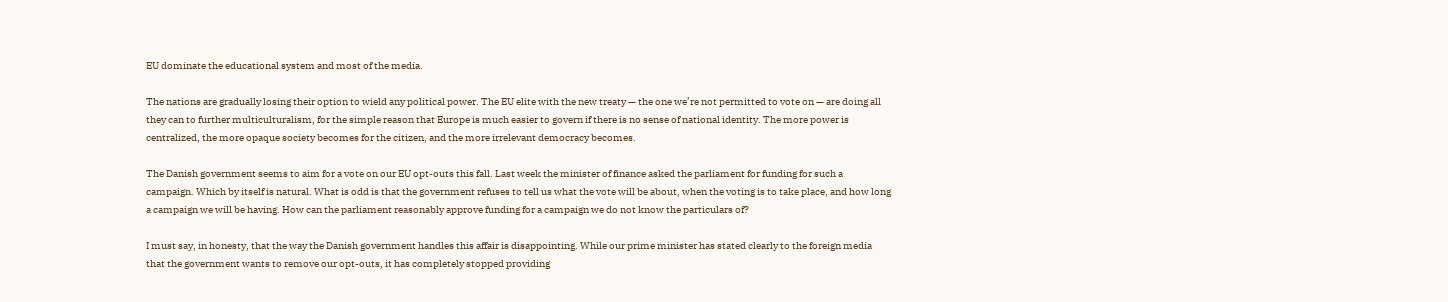EU dominate the educational system and most of the media.

The nations are gradually losing their option to wield any political power. The EU elite with the new treaty — the one we’re not permitted to vote on — are doing all they can to further multiculturalism, for the simple reason that Europe is much easier to govern if there is no sense of national identity. The more power is centralized, the more opaque society becomes for the citizen, and the more irrelevant democracy becomes.

The Danish government seems to aim for a vote on our EU opt-outs this fall. Last week the minister of finance asked the parliament for funding for such a campaign. Which by itself is natural. What is odd is that the government refuses to tell us what the vote will be about, when the voting is to take place, and how long a campaign we will be having. How can the parliament reasonably approve funding for a campaign we do not know the particulars of?

I must say, in honesty, that the way the Danish government handles this affair is disappointing. While our prime minister has stated clearly to the foreign media that the government wants to remove our opt-outs, it has completely stopped providing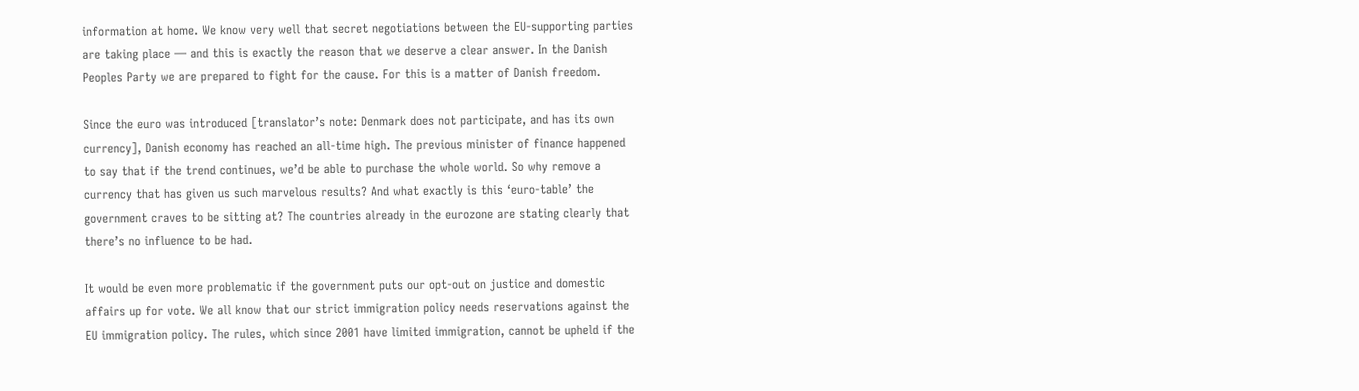information at home. We know very well that secret negotiations between the EU-supporting parties are taking place — and this is exactly the reason that we deserve a clear answer. In the Danish Peoples Party we are prepared to fight for the cause. For this is a matter of Danish freedom.

Since the euro was introduced [translator’s note: Denmark does not participate, and has its own currency], Danish economy has reached an all-time high. The previous minister of finance happened to say that if the trend continues, we’d be able to purchase the whole world. So why remove a currency that has given us such marvelous results? And what exactly is this ‘euro-table’ the government craves to be sitting at? The countries already in the eurozone are stating clearly that there’s no influence to be had.

It would be even more problematic if the government puts our opt-out on justice and domestic affairs up for vote. We all know that our strict immigration policy needs reservations against the EU immigration policy. The rules, which since 2001 have limited immigration, cannot be upheld if the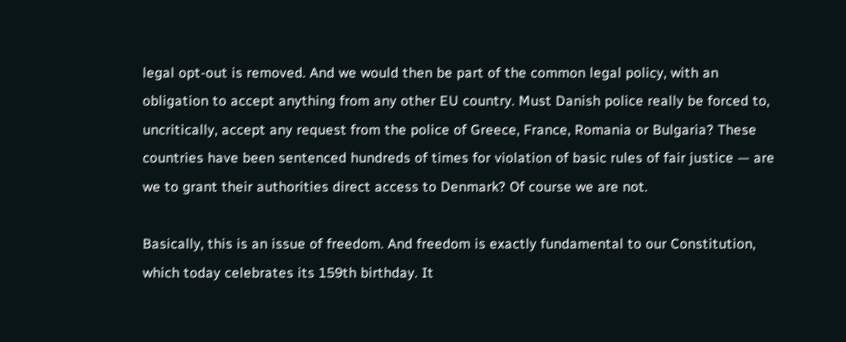legal opt-out is removed. And we would then be part of the common legal policy, with an obligation to accept anything from any other EU country. Must Danish police really be forced to, uncritically, accept any request from the police of Greece, France, Romania or Bulgaria? These countries have been sentenced hundreds of times for violation of basic rules of fair justice — are we to grant their authorities direct access to Denmark? Of course we are not.

Basically, this is an issue of freedom. And freedom is exactly fundamental to our Constitution, which today celebrates its 159th birthday. It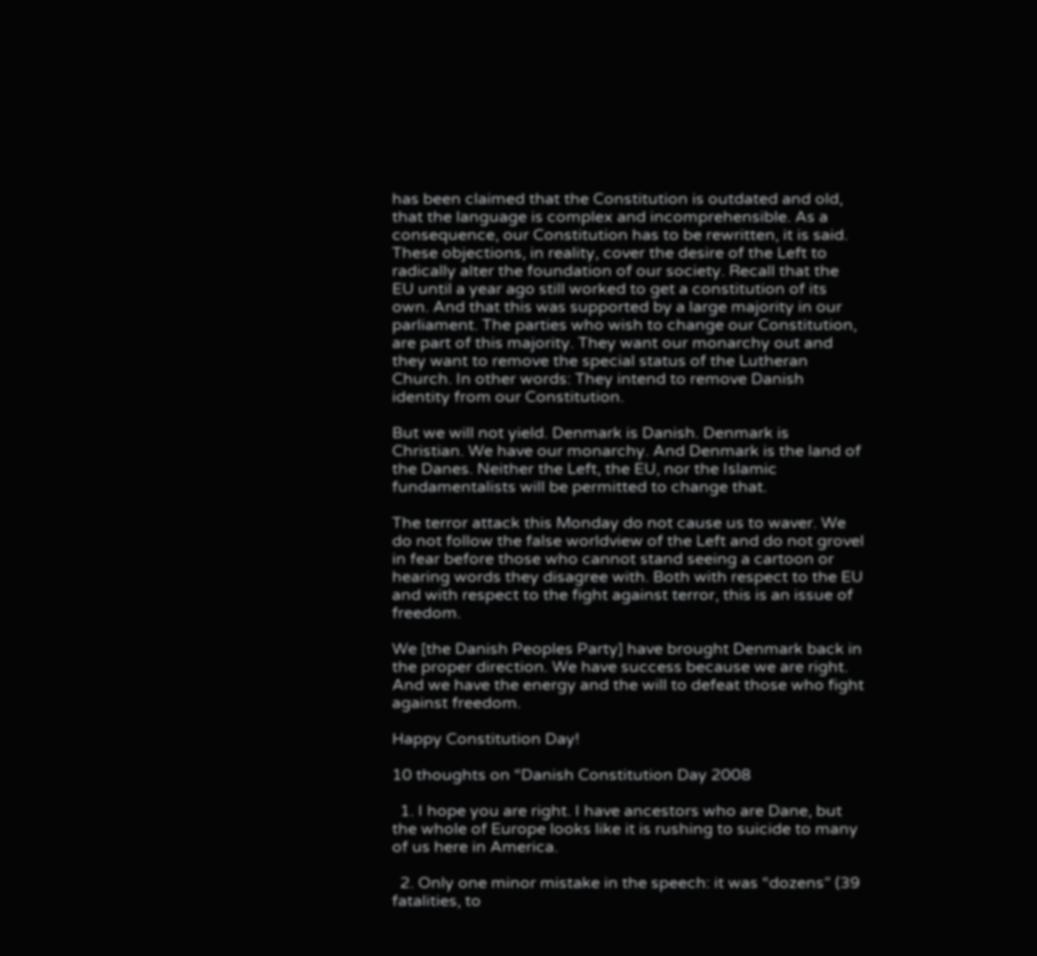has been claimed that the Constitution is outdated and old, that the language is complex and incomprehensible. As a consequence, our Constitution has to be rewritten, it is said. These objections, in reality, cover the desire of the Left to radically alter the foundation of our society. Recall that the EU until a year ago still worked to get a constitution of its own. And that this was supported by a large majority in our parliament. The parties who wish to change our Constitution, are part of this majority. They want our monarchy out and they want to remove the special status of the Lutheran Church. In other words: They intend to remove Danish identity from our Constitution.

But we will not yield. Denmark is Danish. Denmark is Christian. We have our monarchy. And Denmark is the land of the Danes. Neither the Left, the EU, nor the Islamic fundamentalists will be permitted to change that.

The terror attack this Monday do not cause us to waver. We do not follow the false worldview of the Left and do not grovel in fear before those who cannot stand seeing a cartoon or hearing words they disagree with. Both with respect to the EU and with respect to the fight against terror, this is an issue of freedom.

We [the Danish Peoples Party] have brought Denmark back in the proper direction. We have success because we are right. And we have the energy and the will to defeat those who fight against freedom.

Happy Constitution Day!

10 thoughts on “Danish Constitution Day 2008

  1. I hope you are right. I have ancestors who are Dane, but the whole of Europe looks like it is rushing to suicide to many of us here in America.

  2. Only one minor mistake in the speech: it was “dozens” (39 fatalities, to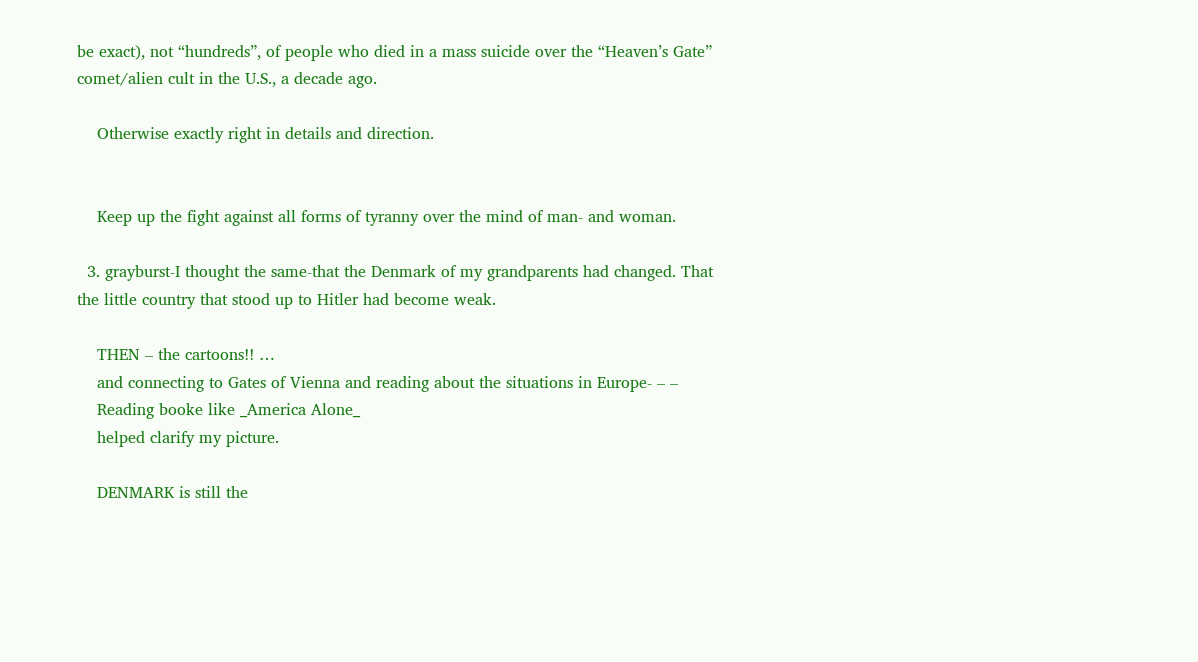be exact), not “hundreds”, of people who died in a mass suicide over the “Heaven’s Gate” comet/alien cult in the U.S., a decade ago.

    Otherwise exactly right in details and direction.


    Keep up the fight against all forms of tyranny over the mind of man- and woman.

  3. grayburst-I thought the same-that the Denmark of my grandparents had changed. That the little country that stood up to Hitler had become weak.

    THEN – the cartoons!! …
    and connecting to Gates of Vienna and reading about the situations in Europe- – –
    Reading booke like _America Alone_
    helped clarify my picture.

    DENMARK is still the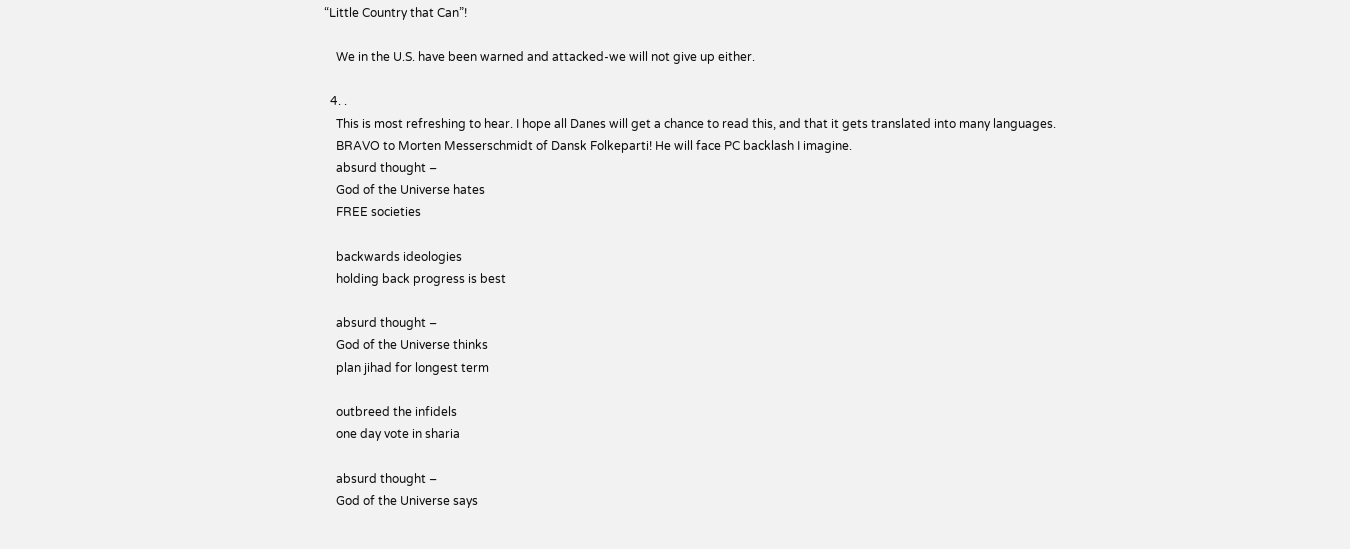“Little Country that Can”!

    We in the U.S. have been warned and attacked-we will not give up either.

  4. .
    This is most refreshing to hear. I hope all Danes will get a chance to read this, and that it gets translated into many languages.
    BRAVO to Morten Messerschmidt of Dansk Folkeparti! He will face PC backlash I imagine.
    absurd thought –
    God of the Universe hates
    FREE societies

    backwards ideologies
    holding back progress is best

    absurd thought –
    God of the Universe thinks
    plan jihad for longest term

    outbreed the infidels
    one day vote in sharia

    absurd thought –
    God of the Universe says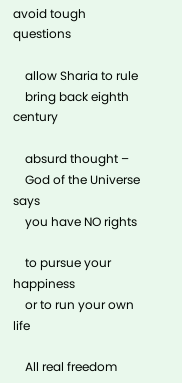avoid tough questions

    allow Sharia to rule
    bring back eighth century

    absurd thought –
    God of the Universe says
    you have NO rights

    to pursue your happiness
    or to run your own life

    All real freedom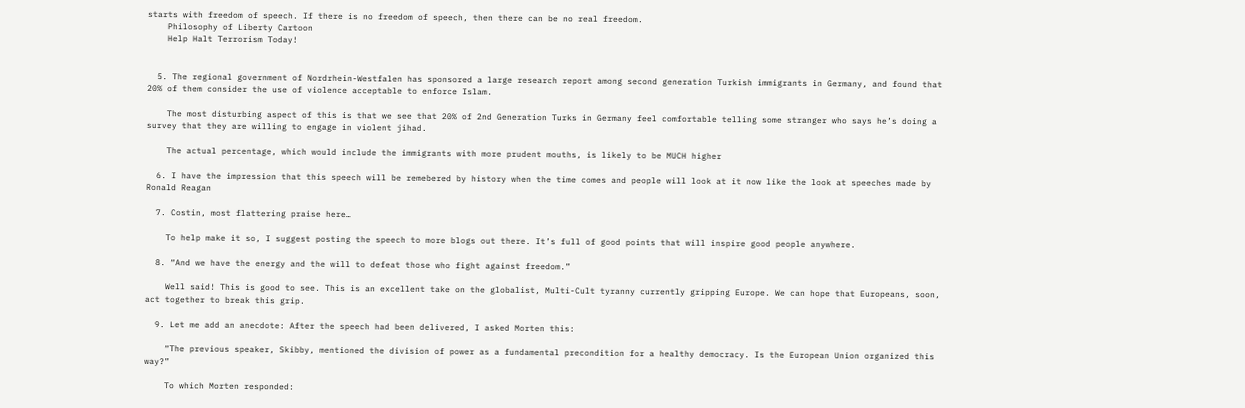starts with freedom of speech. If there is no freedom of speech, then there can be no real freedom.
    Philosophy of Liberty Cartoon
    Help Halt Terrorism Today!


  5. The regional government of Nordrhein-Westfalen has sponsored a large research report among second generation Turkish immigrants in Germany, and found that 20% of them consider the use of violence acceptable to enforce Islam.

    The most disturbing aspect of this is that we see that 20% of 2nd Generation Turks in Germany feel comfortable telling some stranger who says he’s doing a survey that they are willing to engage in violent jihad.

    The actual percentage, which would include the immigrants with more prudent mouths, is likely to be MUCH higher

  6. I have the impression that this speech will be remebered by history when the time comes and people will look at it now like the look at speeches made by Ronald Reagan

  7. Costin, most flattering praise here…

    To help make it so, I suggest posting the speech to more blogs out there. It’s full of good points that will inspire good people anywhere.

  8. “And we have the energy and the will to defeat those who fight against freedom.”

    Well said! This is good to see. This is an excellent take on the globalist, Multi-Cult tyranny currently gripping Europe. We can hope that Europeans, soon, act together to break this grip.

  9. Let me add an anecdote: After the speech had been delivered, I asked Morten this:

    “The previous speaker, Skibby, mentioned the division of power as a fundamental precondition for a healthy democracy. Is the European Union organized this way?”

    To which Morten responded: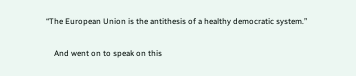“The European Union is the antithesis of a healthy democratic system.”

    And went on to speak on this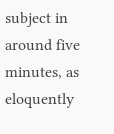subject in around five minutes, as eloquently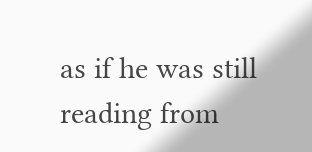as if he was still reading from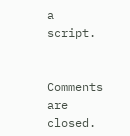a script.


Comments are closed.